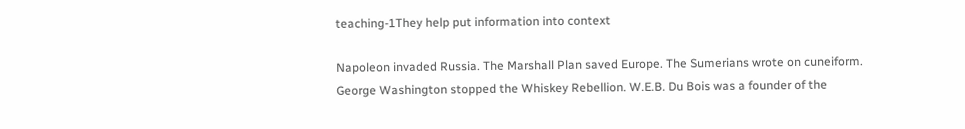teaching-1They help put information into context

Napoleon invaded Russia. The Marshall Plan saved Europe. The Sumerians wrote on cuneiform. George Washington stopped the Whiskey Rebellion. W.E.B. Du Bois was a founder of the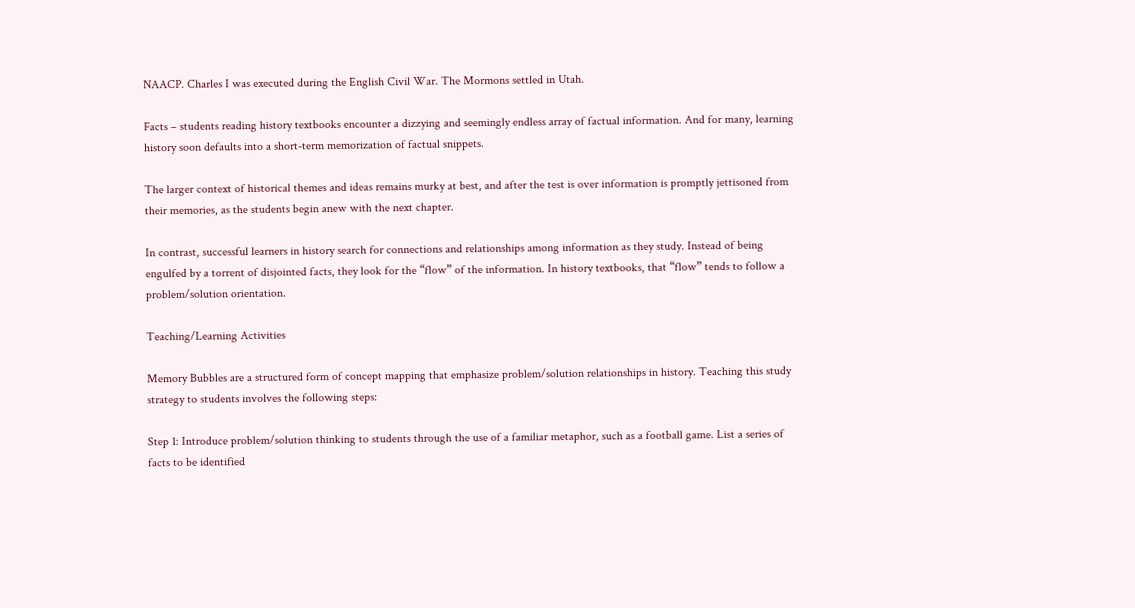NAACP. Charles I was executed during the English Civil War. The Mormons settled in Utah.

Facts – students reading history textbooks encounter a dizzying and seemingly endless array of factual information. And for many, learning history soon defaults into a short-term memorization of factual snippets.

The larger context of historical themes and ideas remains murky at best, and after the test is over information is promptly jettisoned from their memories, as the students begin anew with the next chapter.

In contrast, successful learners in history search for connections and relationships among information as they study. Instead of being engulfed by a torrent of disjointed facts, they look for the “flow” of the information. In history textbooks, that “flow” tends to follow a problem/solution orientation.

Teaching/Learning Activities

Memory Bubbles are a structured form of concept mapping that emphasize problem/solution relationships in history. Teaching this study strategy to students involves the following steps:

Step 1: Introduce problem/solution thinking to students through the use of a familiar metaphor, such as a football game. List a series of facts to be identified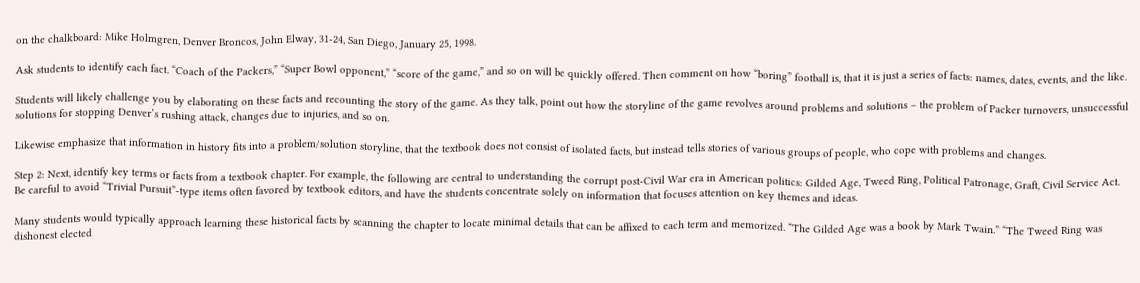on the chalkboard: Mike Holmgren, Denver Broncos, John Elway, 31-24, San Diego, January 25, 1998.

Ask students to identify each fact. “Coach of the Packers,” “Super Bowl opponent,” “score of the game,” and so on will be quickly offered. Then comment on how “boring” football is, that it is just a series of facts: names, dates, events, and the like.

Students will likely challenge you by elaborating on these facts and recounting the story of the game. As they talk, point out how the storyline of the game revolves around problems and solutions – the problem of Packer turnovers, unsuccessful solutions for stopping Denver’s rushing attack, changes due to injuries, and so on.

Likewise emphasize that information in history fits into a problem/solution storyline, that the textbook does not consist of isolated facts, but instead tells stories of various groups of people, who cope with problems and changes.

Step 2: Next, identify key terms or facts from a textbook chapter. For example, the following are central to understanding the corrupt post-Civil War era in American politics: Gilded Age, Tweed Ring, Political Patronage, Graft, Civil Service Act. Be careful to avoid “Trivial Pursuit”-type items often favored by textbook editors, and have the students concentrate solely on information that focuses attention on key themes and ideas.

Many students would typically approach learning these historical facts by scanning the chapter to locate minimal details that can be affixed to each term and memorized. “The Gilded Age was a book by Mark Twain.” “The Tweed Ring was dishonest elected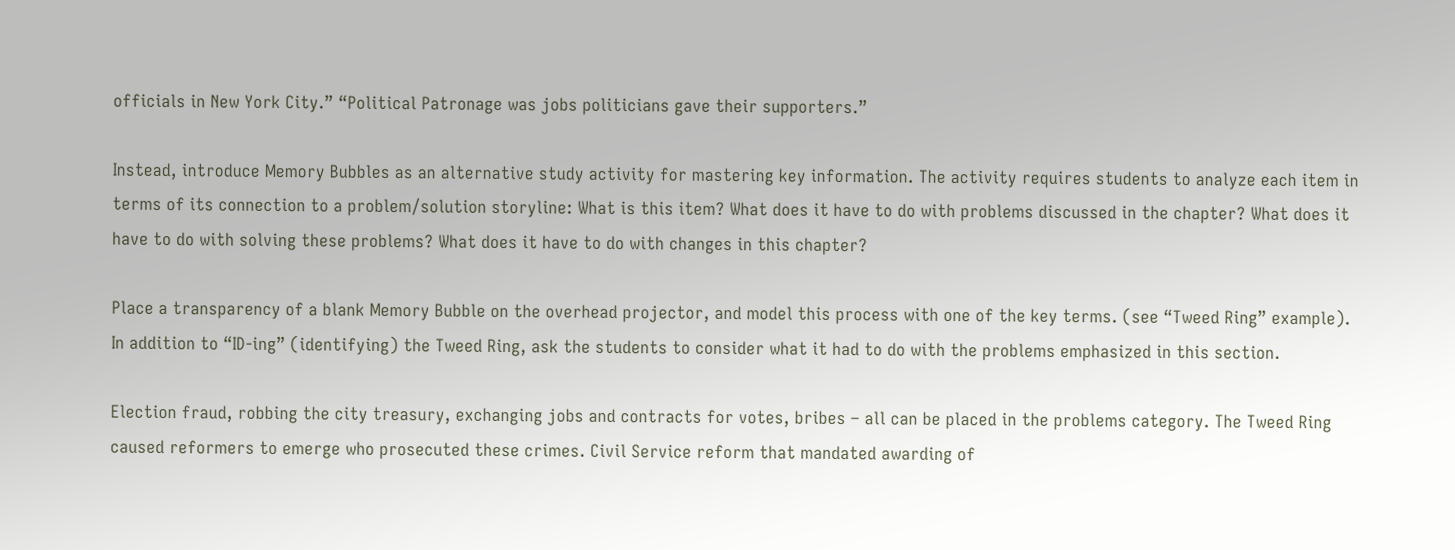officials in New York City.” “Political Patronage was jobs politicians gave their supporters.”

Instead, introduce Memory Bubbles as an alternative study activity for mastering key information. The activity requires students to analyze each item in terms of its connection to a problem/solution storyline: What is this item? What does it have to do with problems discussed in the chapter? What does it have to do with solving these problems? What does it have to do with changes in this chapter?

Place a transparency of a blank Memory Bubble on the overhead projector, and model this process with one of the key terms. (see “Tweed Ring” example). In addition to “ID-ing” (identifying) the Tweed Ring, ask the students to consider what it had to do with the problems emphasized in this section.

Election fraud, robbing the city treasury, exchanging jobs and contracts for votes, bribes – all can be placed in the problems category. The Tweed Ring caused reformers to emerge who prosecuted these crimes. Civil Service reform that mandated awarding of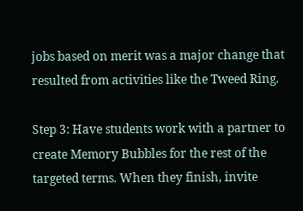jobs based on merit was a major change that resulted from activities like the Tweed Ring.

Step 3: Have students work with a partner to create Memory Bubbles for the rest of the targeted terms. When they finish, invite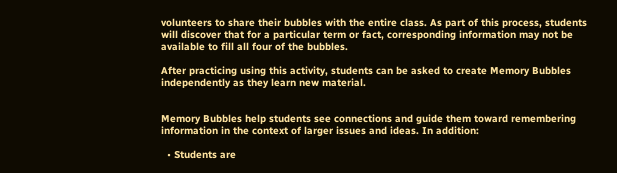volunteers to share their bubbles with the entire class. As part of this process, students will discover that for a particular term or fact, corresponding information may not be available to fill all four of the bubbles.

After practicing using this activity, students can be asked to create Memory Bubbles independently as they learn new material.


Memory Bubbles help students see connections and guide them toward remembering information in the context of larger issues and ideas. In addition:

  • Students are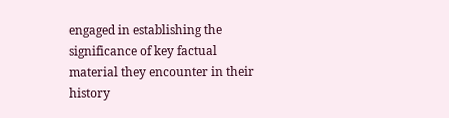engaged in establishing the significance of key factual material they encounter in their history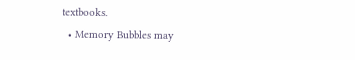textbooks.
  • Memory Bubbles may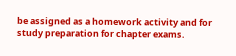be assigned as a homework activity and for study preparation for chapter exams.